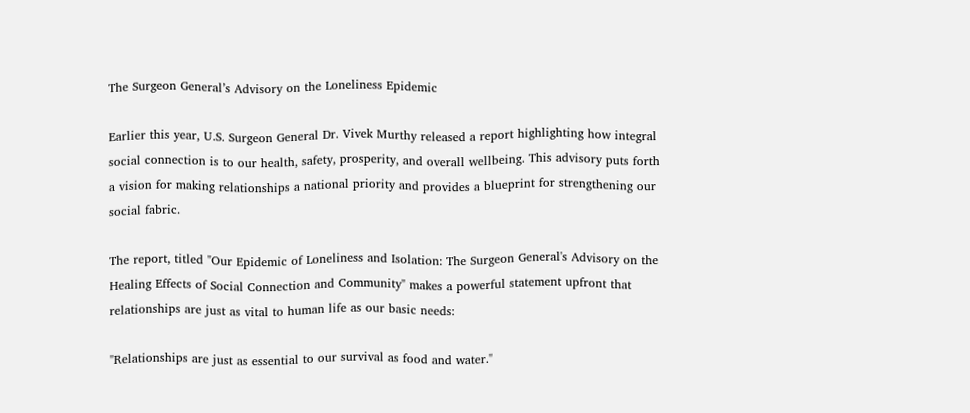The Surgeon General’s Advisory on the Loneliness Epidemic

Earlier this year, U.S. Surgeon General Dr. Vivek Murthy released a report highlighting how integral social connection is to our health, safety, prosperity, and overall wellbeing. This advisory puts forth a vision for making relationships a national priority and provides a blueprint for strengthening our social fabric.

The report, titled "Our Epidemic of Loneliness and Isolation: The Surgeon General's Advisory on the Healing Effects of Social Connection and Community" makes a powerful statement upfront that relationships are just as vital to human life as our basic needs:

"Relationships are just as essential to our survival as food and water."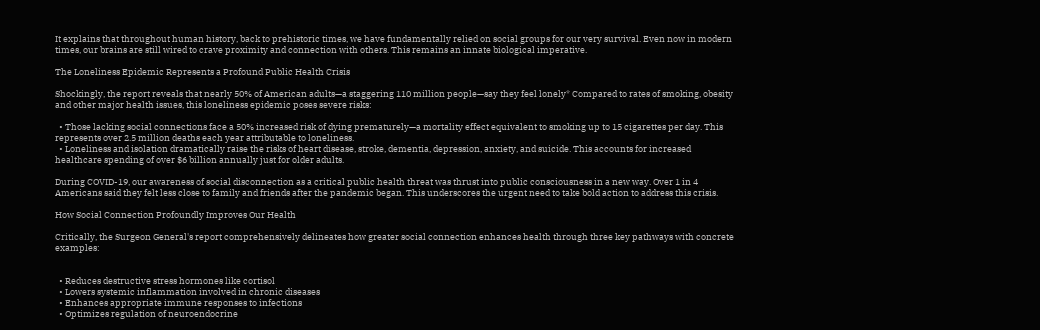It explains that throughout human history, back to prehistoric times, we have fundamentally relied on social groups for our very survival. Even now in modern times, our brains are still wired to crave proximity and connection with others. This remains an innate biological imperative.

The Loneliness Epidemic Represents a Profound Public Health Crisis

Shockingly, the report reveals that nearly 50% of American adults—a staggering 110 million people—say they feel lonely* Compared to rates of smoking, obesity and other major health issues, this loneliness epidemic poses severe risks:

  • Those lacking social connections face a 50% increased risk of dying prematurely—a mortality effect equivalent to smoking up to 15 cigarettes per day. This represents over 2.5 million deaths each year attributable to loneliness.
  • Loneliness and isolation dramatically raise the risks of heart disease, stroke, dementia, depression, anxiety, and suicide. This accounts for increased healthcare spending of over $6 billion annually just for older adults.

During COVID-19, our awareness of social disconnection as a critical public health threat was thrust into public consciousness in a new way. Over 1 in 4 Americans said they felt less close to family and friends after the pandemic began. This underscores the urgent need to take bold action to address this crisis.

How Social Connection Profoundly Improves Our Health

Critically, the Surgeon General's report comprehensively delineates how greater social connection enhances health through three key pathways with concrete examples:


  • Reduces destructive stress hormones like cortisol
  • Lowers systemic inflammation involved in chronic diseases
  • Enhances appropriate immune responses to infections
  • Optimizes regulation of neuroendocrine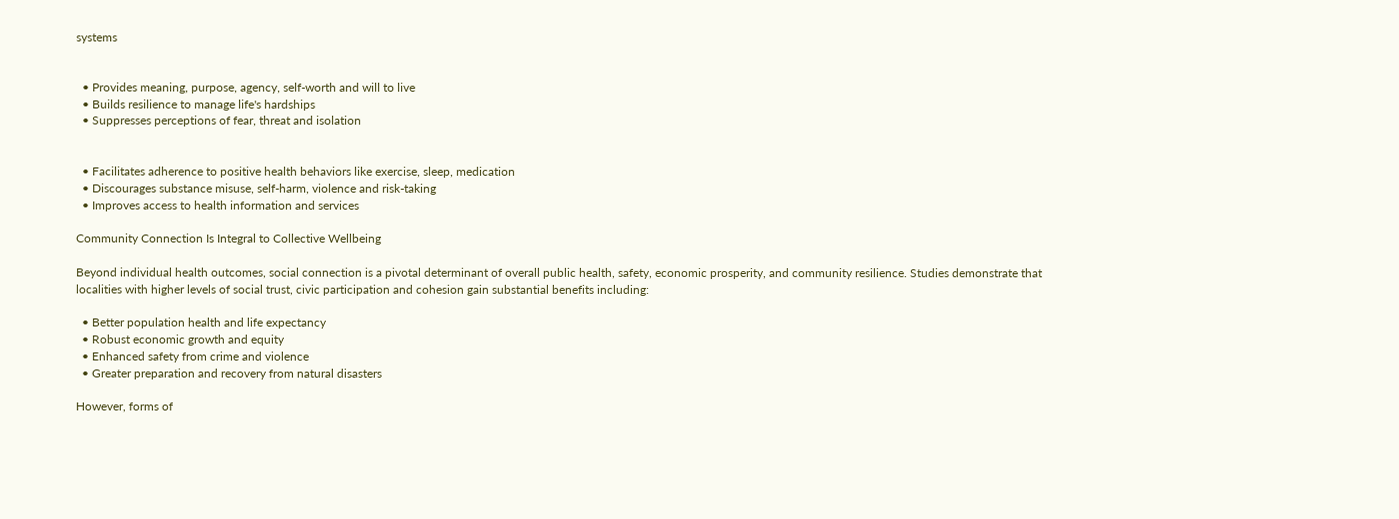systems


  • Provides meaning, purpose, agency, self-worth and will to live
  • Builds resilience to manage life's hardships
  • Suppresses perceptions of fear, threat and isolation


  • Facilitates adherence to positive health behaviors like exercise, sleep, medication
  • Discourages substance misuse, self-harm, violence and risk-taking
  • Improves access to health information and services

Community Connection Is Integral to Collective Wellbeing

Beyond individual health outcomes, social connection is a pivotal determinant of overall public health, safety, economic prosperity, and community resilience. Studies demonstrate that localities with higher levels of social trust, civic participation and cohesion gain substantial benefits including:

  • Better population health and life expectancy
  • Robust economic growth and equity
  • Enhanced safety from crime and violence
  • Greater preparation and recovery from natural disasters

However, forms of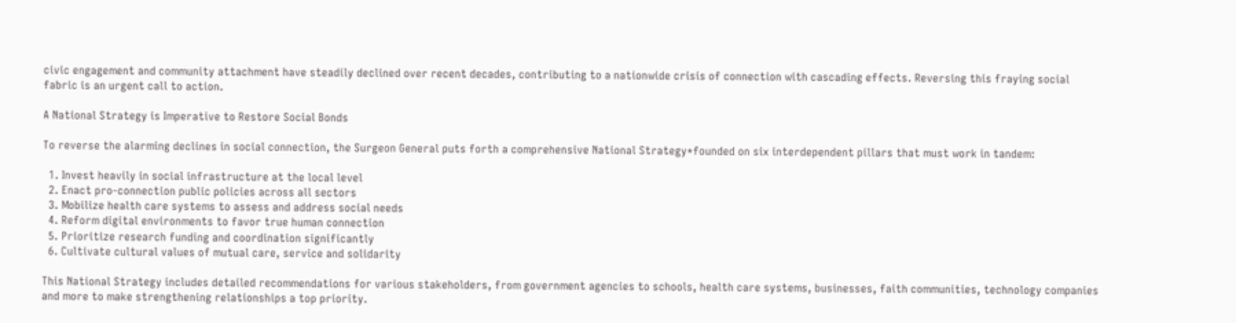civic engagement and community attachment have steadily declined over recent decades, contributing to a nationwide crisis of connection with cascading effects. Reversing this fraying social fabric is an urgent call to action.

A National Strategy is Imperative to Restore Social Bonds

To reverse the alarming declines in social connection, the Surgeon General puts forth a comprehensive National Strategy*founded on six interdependent pillars that must work in tandem:

  1. Invest heavily in social infrastructure at the local level
  2. Enact pro-connection public policies across all sectors
  3. Mobilize health care systems to assess and address social needs
  4. Reform digital environments to favor true human connection
  5. Prioritize research funding and coordination significantly
  6. Cultivate cultural values of mutual care, service and solidarity

This National Strategy includes detailed recommendations for various stakeholders, from government agencies to schools, health care systems, businesses, faith communities, technology companies and more to make strengthening relationships a top priority.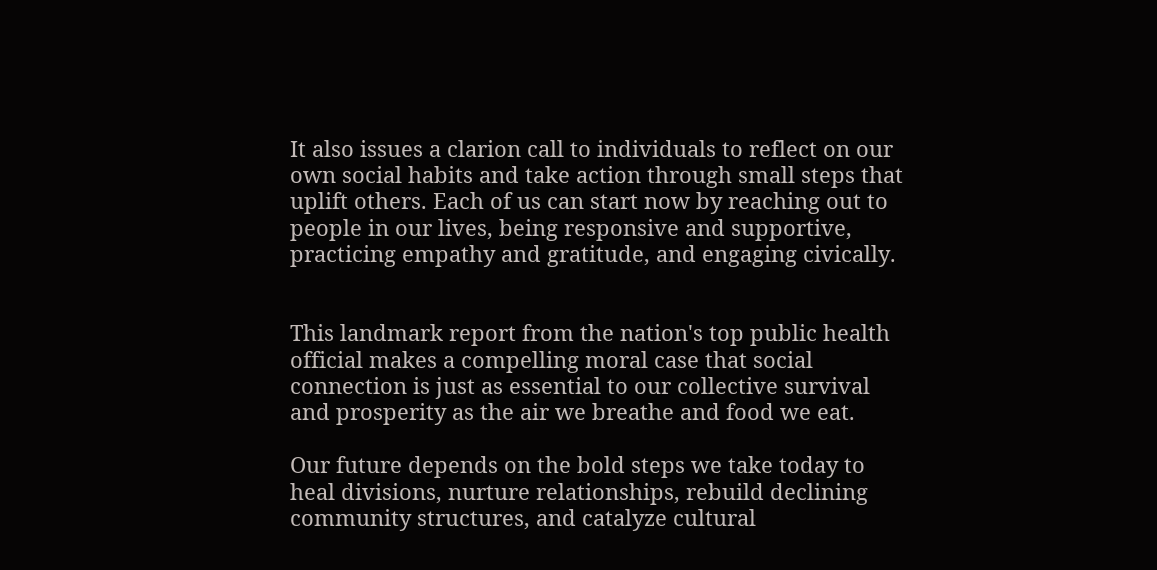It also issues a clarion call to individuals to reflect on our own social habits and take action through small steps that uplift others. Each of us can start now by reaching out to people in our lives, being responsive and supportive, practicing empathy and gratitude, and engaging civically.


This landmark report from the nation's top public health official makes a compelling moral case that social connection is just as essential to our collective survival and prosperity as the air we breathe and food we eat.

Our future depends on the bold steps we take today to heal divisions, nurture relationships, rebuild declining community structures, and catalyze cultural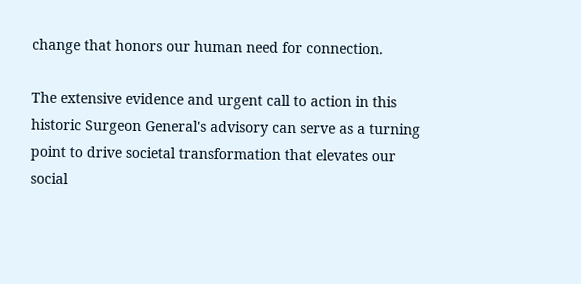change that honors our human need for connection.

The extensive evidence and urgent call to action in this historic Surgeon General's advisory can serve as a turning point to drive societal transformation that elevates our social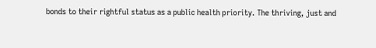bonds to their rightful status as a public health priority. The thriving, just and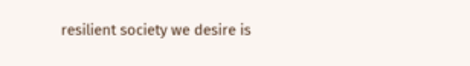resilient society we desire is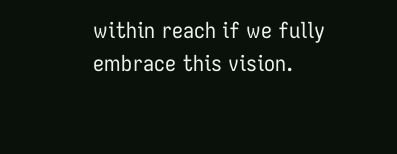within reach if we fully embrace this vision.